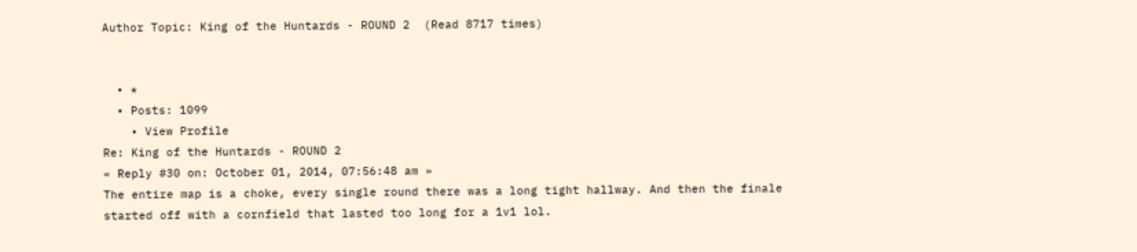Author Topic: King of the Huntards - ROUND 2  (Read 8717 times)


  • *
  • Posts: 1099
    • View Profile
Re: King of the Huntards - ROUND 2
« Reply #30 on: October 01, 2014, 07:56:48 am »
The entire map is a choke, every single round there was a long tight hallway. And then the finale started off with a cornfield that lasted too long for a 1v1 lol.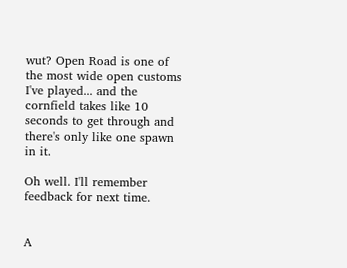wut? Open Road is one of the most wide open customs I've played... and the cornfield takes like 10 seconds to get through and there's only like one spawn in it.

Oh well. I'll remember feedback for next time.


A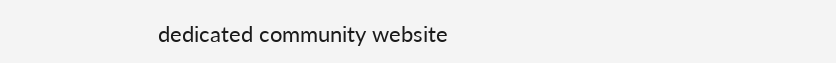dedicated community website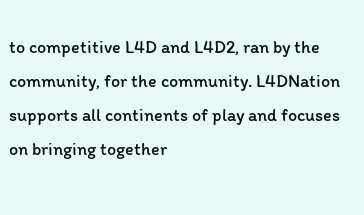to competitive L4D and L4D2, ran by the community, for the community. L4DNation supports all continents of play and focuses on bringing together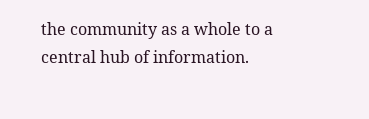the community as a whole to a central hub of information.